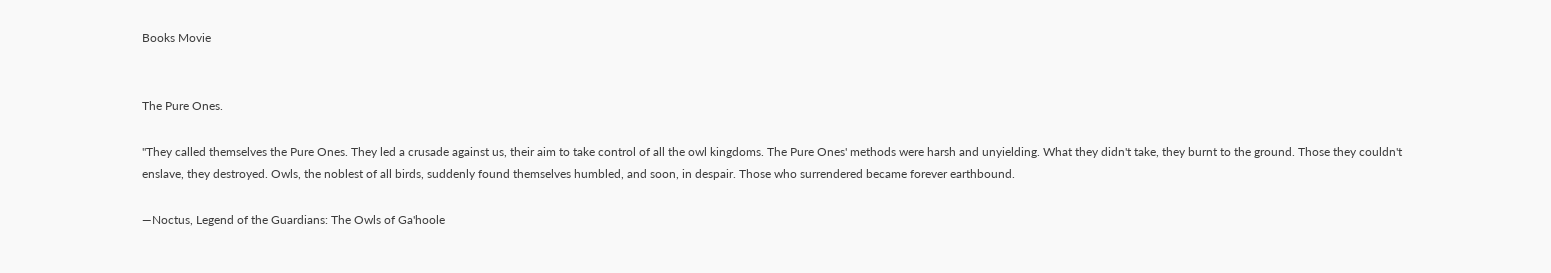Books Movie


The Pure Ones.

"They called themselves the Pure Ones. They led a crusade against us, their aim to take control of all the owl kingdoms. The Pure Ones' methods were harsh and unyielding. What they didn't take, they burnt to the ground. Those they couldn't enslave, they destroyed. Owls, the noblest of all birds, suddenly found themselves humbled, and soon, in despair. Those who surrendered became forever earthbound.

—Noctus, Legend of the Guardians: The Owls of Ga'hoole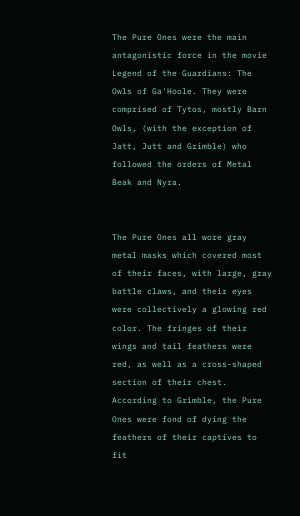The Pure Ones were the main antagonistic force in the movie Legend of the Guardians: The Owls of Ga'Hoole. They were comprised of Tytos, mostly Barn Owls, (with the exception of Jatt, Jutt and Grimble) who followed the orders of Metal Beak and Nyra.


The Pure Ones all wore gray metal masks which covered most of their faces, with large, gray battle claws, and their eyes were collectively a glowing red color. The fringes of their wings and tail feathers were red, as well as a cross-shaped section of their chest. According to Grimble, the Pure Ones were fond of dying the feathers of their captives to fit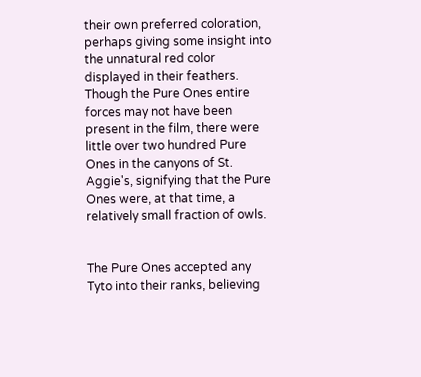their own preferred coloration, perhaps giving some insight into the unnatural red color displayed in their feathers. Though the Pure Ones entire forces may not have been present in the film, there were little over two hundred Pure Ones in the canyons of St. Aggie's, signifying that the Pure Ones were, at that time, a relatively small fraction of owls.


The Pure Ones accepted any Tyto into their ranks, believing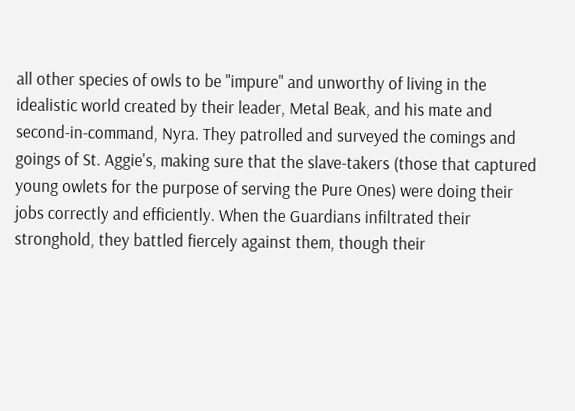all other species of owls to be "impure" and unworthy of living in the idealistic world created by their leader, Metal Beak, and his mate and second-in-command, Nyra. They patrolled and surveyed the comings and goings of St. Aggie's, making sure that the slave-takers (those that captured young owlets for the purpose of serving the Pure Ones) were doing their jobs correctly and efficiently. When the Guardians infiltrated their stronghold, they battled fiercely against them, though their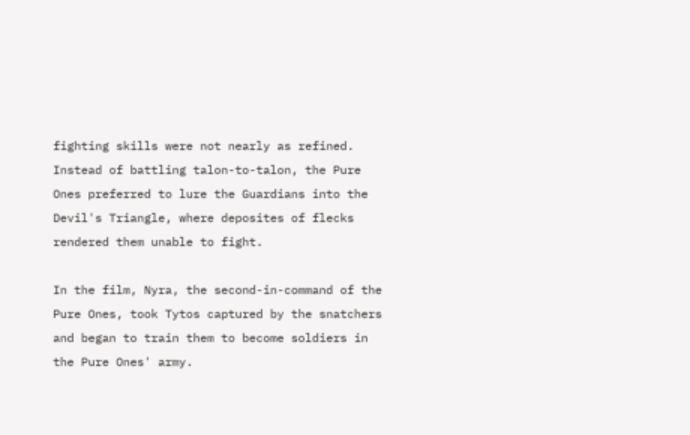fighting skills were not nearly as refined. Instead of battling talon-to-talon, the Pure Ones preferred to lure the Guardians into the Devil's Triangle, where deposites of flecks rendered them unable to fight.

In the film, Nyra, the second-in-command of the Pure Ones, took Tytos captured by the snatchers and began to train them to become soldiers in the Pure Ones' army.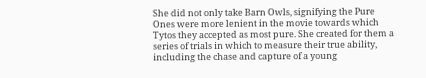She did not only take Barn Owls, signifying the Pure Ones were more lenient in the movie towards which Tytos they accepted as most pure. She created for them a series of trials in which to measure their true ability, including the chase and capture of a young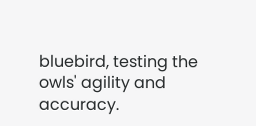bluebird, testing the owls' agility and accuracy.